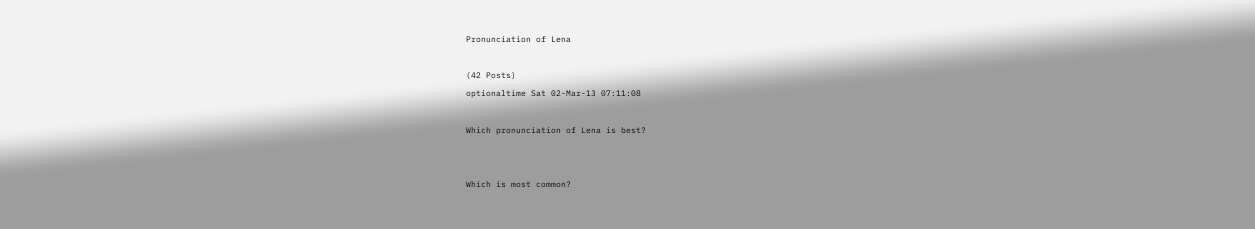Pronunciation of Lena

(42 Posts)
optionaltime Sat 02-Mar-13 07:11:08

Which pronunciation of Lena is best?


Which is most common?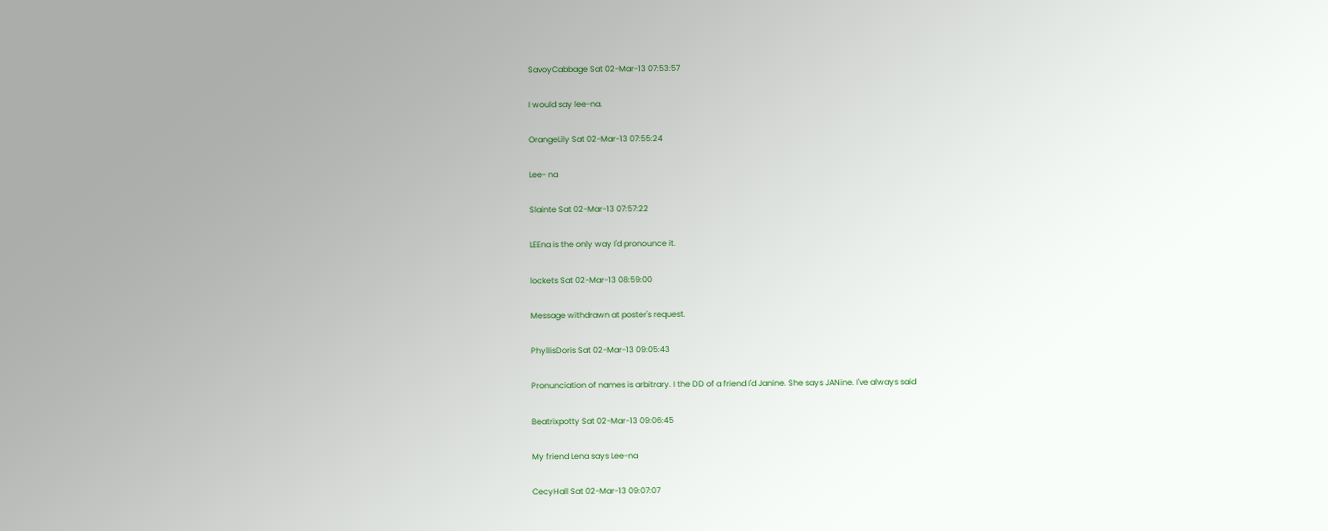SavoyCabbage Sat 02-Mar-13 07:53:57

I would say lee-na.

OrangeLily Sat 02-Mar-13 07:55:24

Lee- na

Slainte Sat 02-Mar-13 07:57:22

LEEna is the only way I'd pronounce it.

lockets Sat 02-Mar-13 08:59:00

Message withdrawn at poster's request.

PhyllisDoris Sat 02-Mar-13 09:05:43

Pronunciation of names is arbitrary. I the DD of a friend I'd Janine. She says JANine. I've always said

Beatrixpotty Sat 02-Mar-13 09:06:45

My friend Lena says Lee-na

CecyHall Sat 02-Mar-13 09:07:07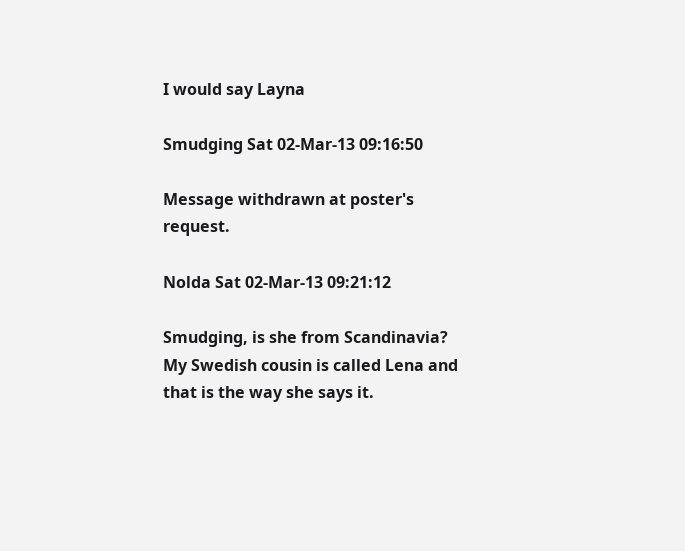I would say Layna

Smudging Sat 02-Mar-13 09:16:50

Message withdrawn at poster's request.

Nolda Sat 02-Mar-13 09:21:12

Smudging, is she from Scandinavia? My Swedish cousin is called Lena and that is the way she says it.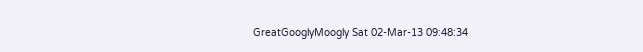GreatGooglyMoogly Sat 02-Mar-13 09:48:34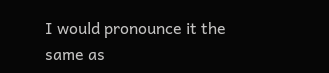I would pronounce it the same as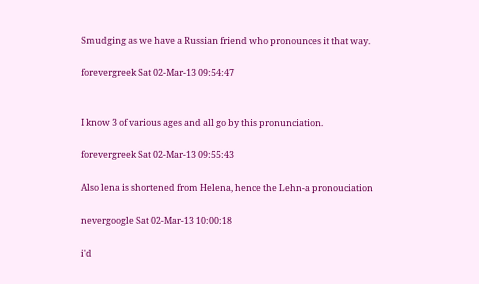Smudging as we have a Russian friend who pronounces it that way.

forevergreek Sat 02-Mar-13 09:54:47


I know 3 of various ages and all go by this pronunciation.

forevergreek Sat 02-Mar-13 09:55:43

Also lena is shortened from Helena, hence the Lehn-a pronouciation

nevergoogle Sat 02-Mar-13 10:00:18

i'd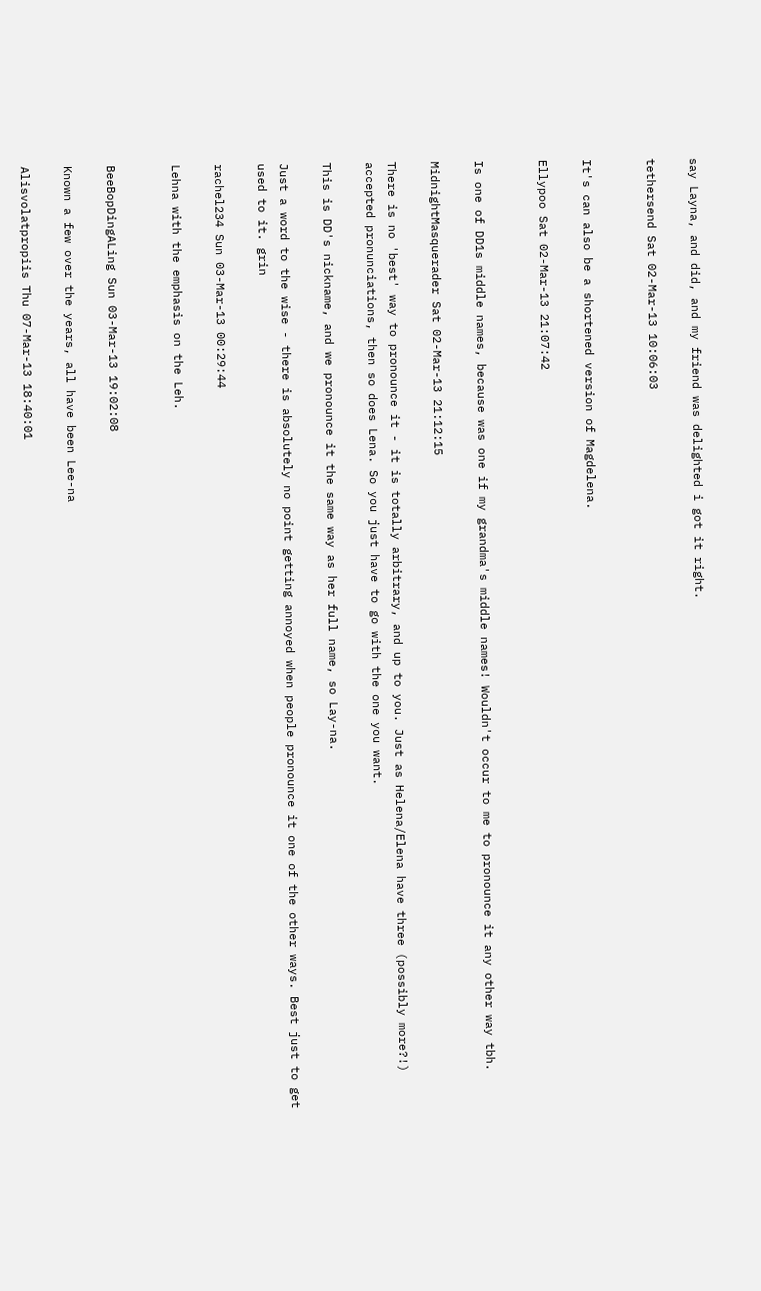say Layna, and did, and my friend was delighted i got it right.

tethersend Sat 02-Mar-13 10:06:03


It's can also be a shortened version of Magdelena.

Ellypoo Sat 02-Mar-13 21:07:42


Is one of DD1s middle names, because was one if my grandma's middle names! Wouldn't occur to me to pronounce it any other way tbh.

MidnightMasquerader Sat 02-Mar-13 21:12:15

There is no 'best' way to pronounce it - it is totally arbitrary, and up to you. Just as Helena/Elena have three (possibly more?!) accepted pronunciations, then so does Lena. So you just have to go with the one you want.

This is DD's nickname, and we pronounce it the same way as her full name, so Lay-na.

Just a word to the wise - there is absolutely no point getting annoyed when people pronounce it one of the other ways. Best just to get used to it. grin

rachel234 Sun 03-Mar-13 00:29:44

Lehna with the emphasis on the Leh.


BeeBopDingALing Sun 03-Mar-13 19:02:08

Known a few over the years, all have been Lee-na

Alisvolatpropiis Thu 07-Mar-13 18:40:01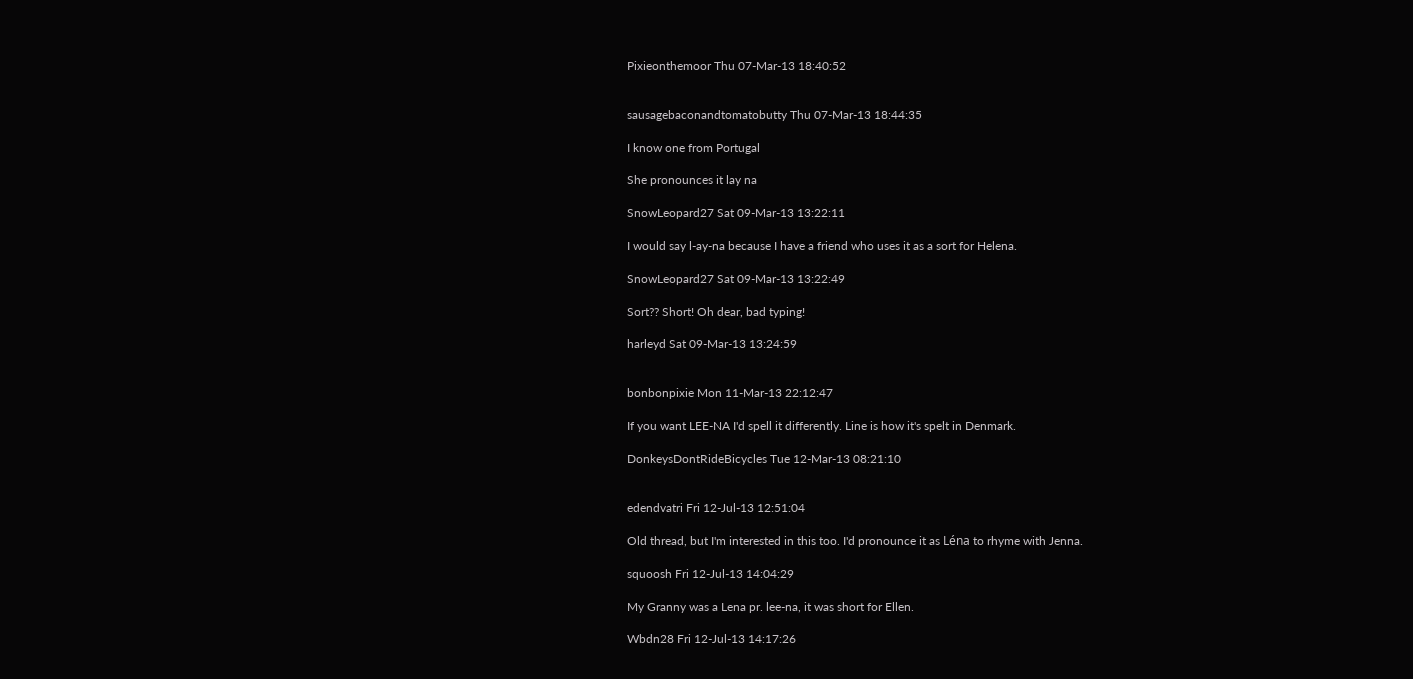Pixieonthemoor Thu 07-Mar-13 18:40:52


sausagebaconandtomatobutty Thu 07-Mar-13 18:44:35

I know one from Portugal

She pronounces it lay na

SnowLeopard27 Sat 09-Mar-13 13:22:11

I would say l-ay-na because I have a friend who uses it as a sort for Helena.

SnowLeopard27 Sat 09-Mar-13 13:22:49

Sort?? Short! Oh dear, bad typing!

harleyd Sat 09-Mar-13 13:24:59


bonbonpixie Mon 11-Mar-13 22:12:47

If you want LEE-NA I'd spell it differently. Line is how it's spelt in Denmark.

DonkeysDontRideBicycles Tue 12-Mar-13 08:21:10


edendvatri Fri 12-Jul-13 12:51:04

Old thread, but I'm interested in this too. I'd pronounce it as Léna to rhyme with Jenna.

squoosh Fri 12-Jul-13 14:04:29

My Granny was a Lena pr. lee-na, it was short for Ellen.

Wbdn28 Fri 12-Jul-13 14:17:26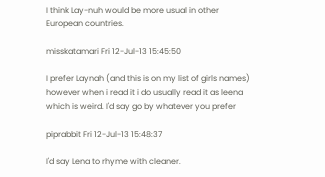I think Lay-nuh would be more usual in other European countries.

misskatamari Fri 12-Jul-13 15:45:50

I prefer Laynah (and this is on my list of girls names) however when i read it i do usually read it as leena which is weird. I'd say go by whatever you prefer

piprabbit Fri 12-Jul-13 15:48:37

I'd say Lena to rhyme with cleaner.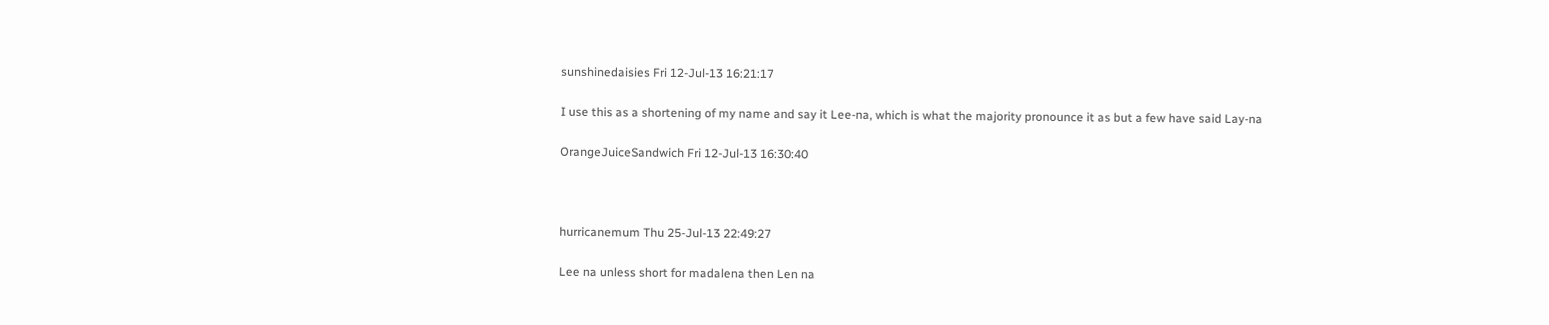sunshinedaisies Fri 12-Jul-13 16:21:17

I use this as a shortening of my name and say it Lee-na, which is what the majority pronounce it as but a few have said Lay-na

OrangeJuiceSandwich Fri 12-Jul-13 16:30:40



hurricanemum Thu 25-Jul-13 22:49:27

Lee na unless short for madalena then Len na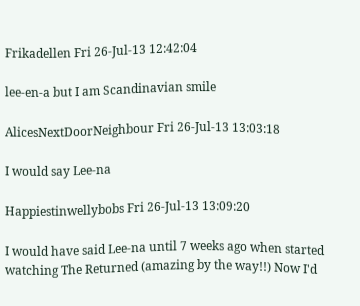Frikadellen Fri 26-Jul-13 12:42:04

lee-en-a but I am Scandinavian smile

AlicesNextDoorNeighbour Fri 26-Jul-13 13:03:18

I would say Lee-na

Happiestinwellybobs Fri 26-Jul-13 13:09:20

I would have said Lee-na until 7 weeks ago when started watching The Returned (amazing by the way!!) Now I'd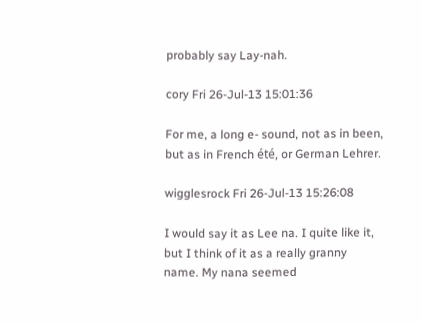probably say Lay-nah.

cory Fri 26-Jul-13 15:01:36

For me, a long e- sound, not as in been, but as in French été, or German Lehrer.

wigglesrock Fri 26-Jul-13 15:26:08

I would say it as Lee na. I quite like it, but I think of it as a really granny name. My nana seemed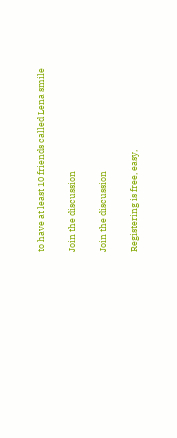to have at least 10 friends called Lena smile

Join the discussion

Join the discussion

Registering is free, easy,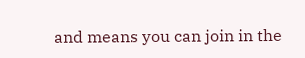and means you can join in the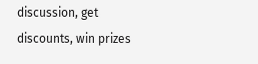discussion, get discounts, win prizes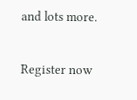and lots more.

Register now